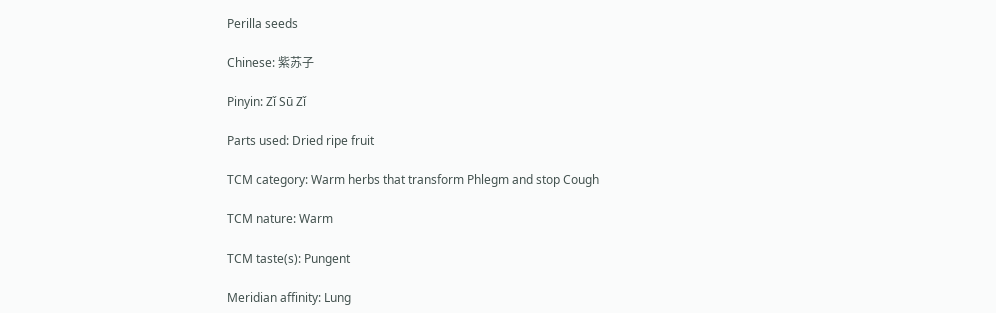Perilla seeds

Chinese: 紫苏子

Pinyin: Zǐ Sū Zǐ

Parts used: Dried ripe fruit

TCM category: Warm herbs that transform Phlegm and stop Cough

TCM nature: Warm

TCM taste(s): Pungent

Meridian affinity: Lung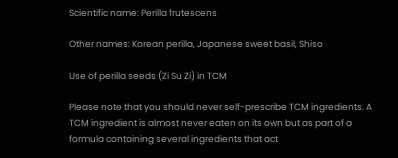Scientific name: Perilla frutescens

Other names: Korean perilla, Japanese sweet basil, Shiso

Use of perilla seeds (Zi Su Zi) in TCM

Please note that you should never self-prescribe TCM ingredients. A TCM ingredient is almost never eaten on its own but as part of a formula containing several ingredients that act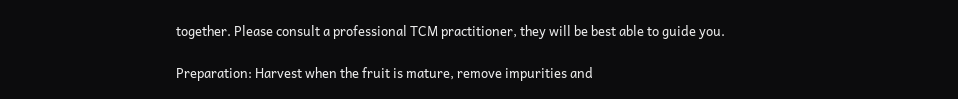together. Please consult a professional TCM practitioner, they will be best able to guide you.

Preparation: Harvest when the fruit is mature, remove impurities and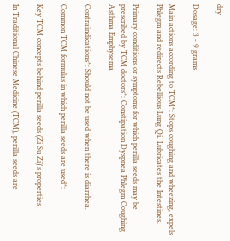dry

Dosage: 3 - 9 grams

Main actions according to TCM*: Stops coughing and wheezing, expels Phlegm and redirects Rebellious Lung Qi. Lubricates the Intestines.

Primary conditions or symptoms for which perilla seeds may be prescribed by TCM doctors*: Constipation Dyspnea Phlegm Coughing Asthma Emphysema

Contraindications*: Should not be used when there is diarrhea.

Common TCM formulas in which perilla seeds are used*:

Key TCM concepts behind perilla seeds (Zi Su Zi)'s properties

In Traditional Chinese Medicine (TCM), perilla seeds are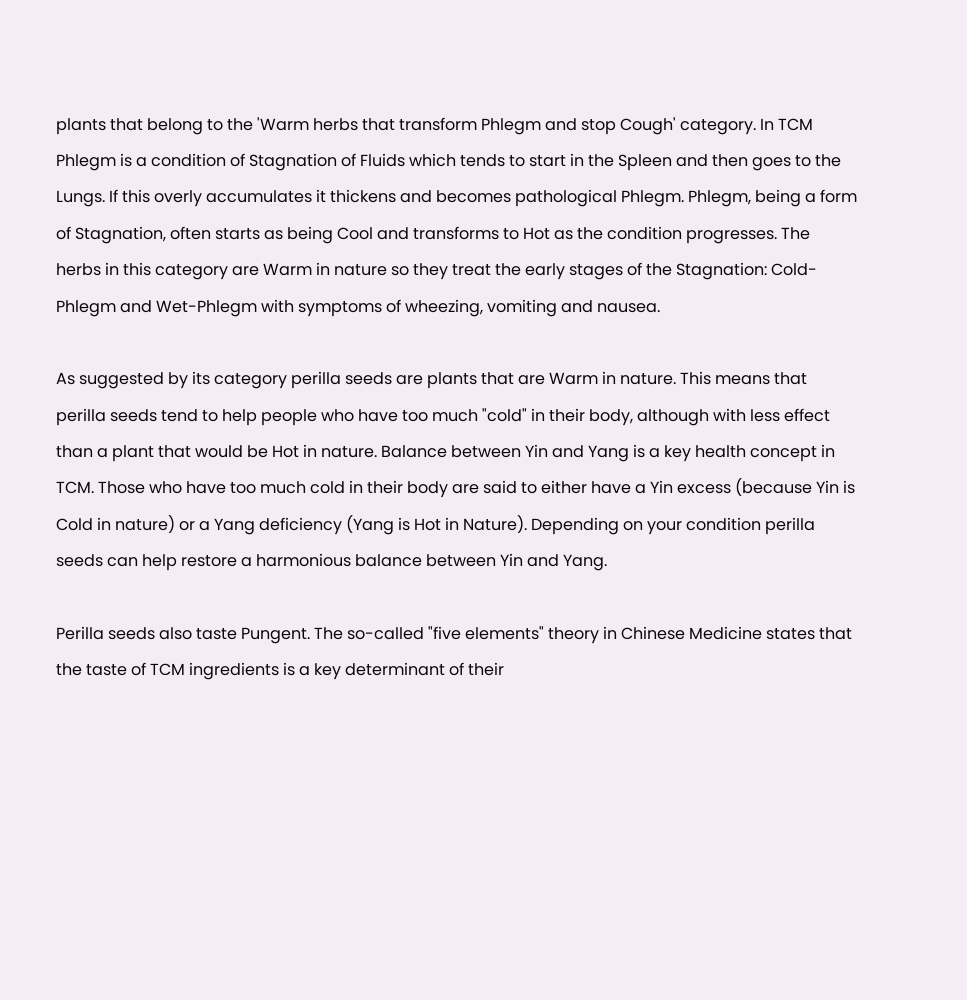plants that belong to the 'Warm herbs that transform Phlegm and stop Cough' category. In TCM Phlegm is a condition of Stagnation of Fluids which tends to start in the Spleen and then goes to the Lungs. If this overly accumulates it thickens and becomes pathological Phlegm. Phlegm, being a form of Stagnation, often starts as being Cool and transforms to Hot as the condition progresses. The herbs in this category are Warm in nature so they treat the early stages of the Stagnation: Cold-Phlegm and Wet-Phlegm with symptoms of wheezing, vomiting and nausea.

As suggested by its category perilla seeds are plants that are Warm in nature. This means that perilla seeds tend to help people who have too much "cold" in their body, although with less effect than a plant that would be Hot in nature. Balance between Yin and Yang is a key health concept in TCM. Those who have too much cold in their body are said to either have a Yin excess (because Yin is Cold in nature) or a Yang deficiency (Yang is Hot in Nature). Depending on your condition perilla seeds can help restore a harmonious balance between Yin and Yang.

Perilla seeds also taste Pungent. The so-called "five elements" theory in Chinese Medicine states that the taste of TCM ingredients is a key determinant of their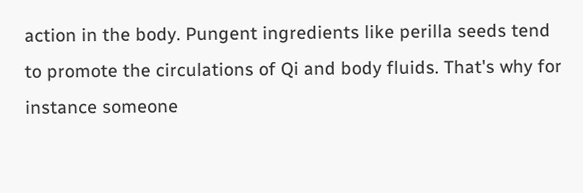action in the body. Pungent ingredients like perilla seeds tend to promote the circulations of Qi and body fluids. That's why for instance someone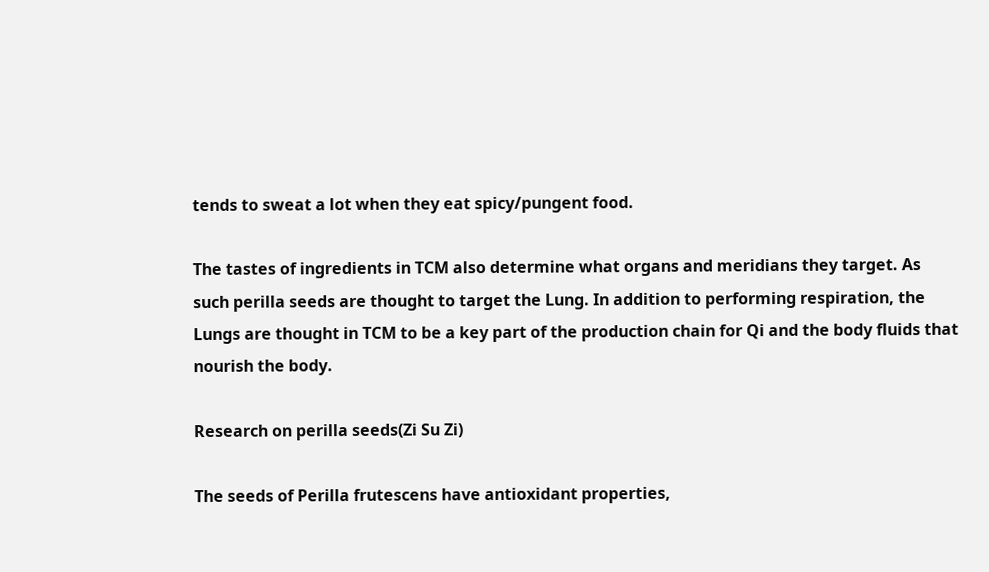tends to sweat a lot when they eat spicy/pungent food.

The tastes of ingredients in TCM also determine what organs and meridians they target. As such perilla seeds are thought to target the Lung. In addition to performing respiration, the Lungs are thought in TCM to be a key part of the production chain for Qi and the body fluids that nourish the body.

Research on perilla seeds(Zi Su Zi)

The seeds of Perilla frutescens have antioxidant properties,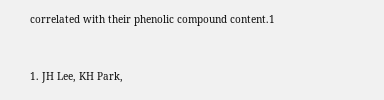correlated with their phenolic compound content.1


1. JH Lee, KH Park,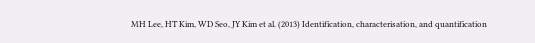MH Lee, HT Kim, WD Seo, JY Kim et al. (2013) Identification, characterisation, and quantification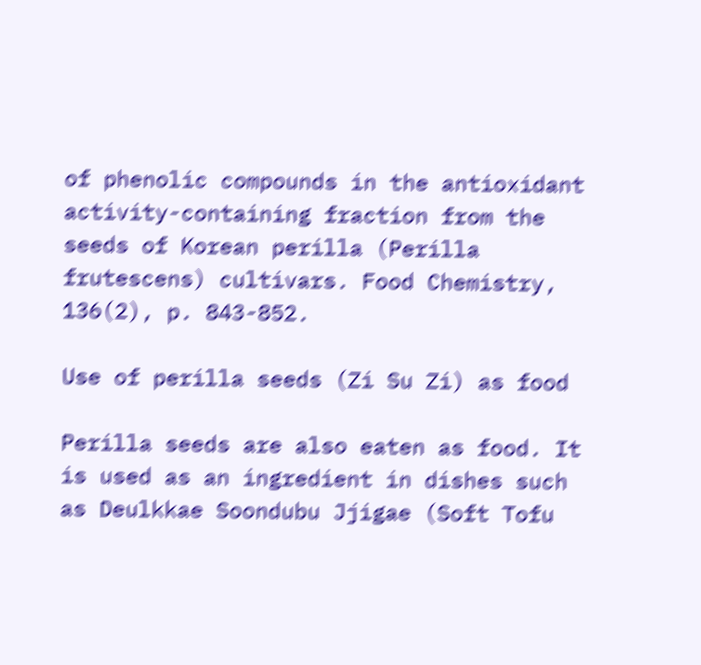of phenolic compounds in the antioxidant activity-containing fraction from the seeds of Korean perilla (Perilla frutescens) cultivars. Food Chemistry, 136(2), p. 843-852.

Use of perilla seeds (Zi Su Zi) as food

Perilla seeds are also eaten as food. It is used as an ingredient in dishes such as Deulkkae Soondubu Jjigae (Soft Tofu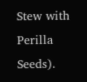Stew with Perilla Seeds).